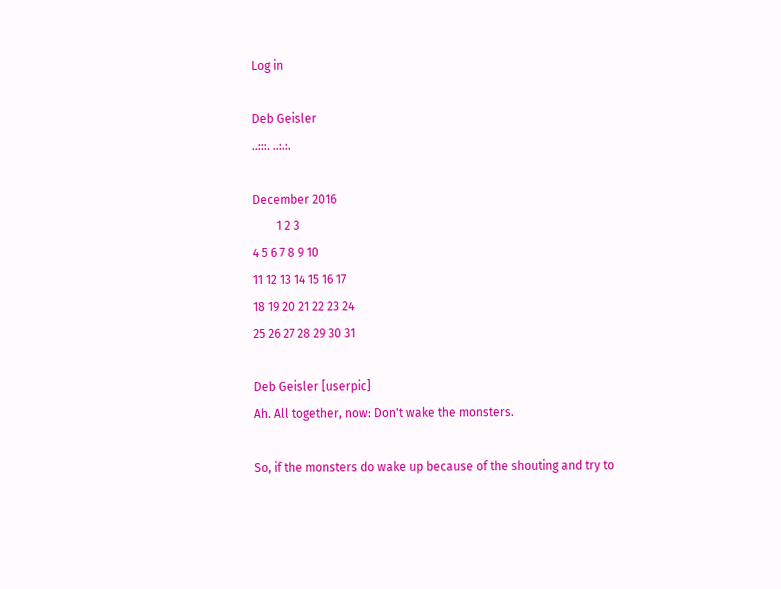Log in

Deb Geisler
..:::. ..:.:.

December 2016
        1 2 3
4 5 6 7 8 9 10
11 12 13 14 15 16 17
18 19 20 21 22 23 24
25 26 27 28 29 30 31

Deb Geisler [userpic]
Ah. All together, now: Don't wake the monsters.

So, if the monsters do wake up because of the shouting and try to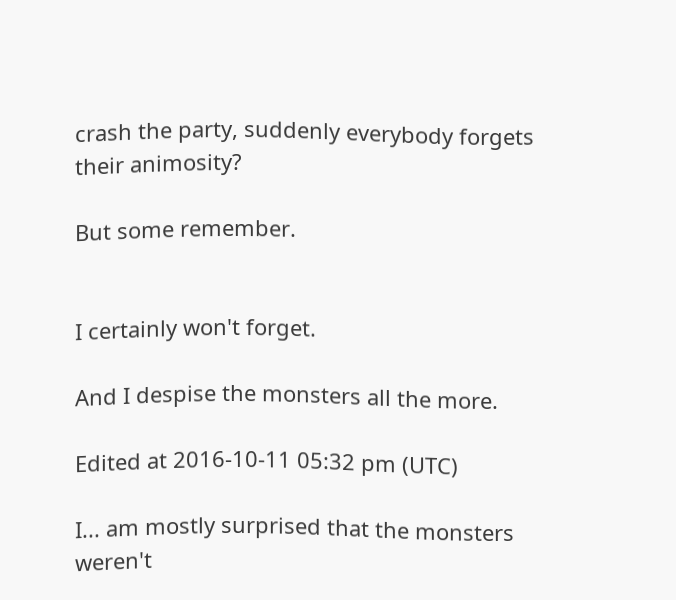crash the party, suddenly everybody forgets their animosity?

But some remember.


I certainly won't forget.

And I despise the monsters all the more.

Edited at 2016-10-11 05:32 pm (UTC)

I... am mostly surprised that the monsters weren't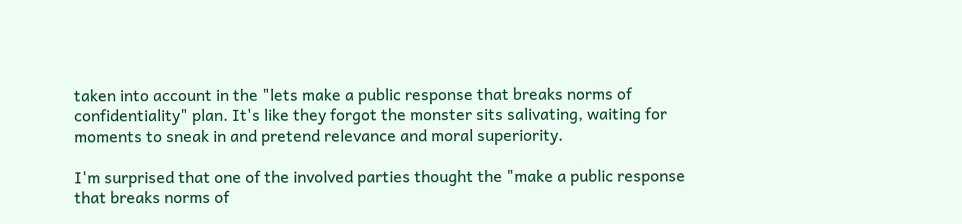taken into account in the "lets make a public response that breaks norms of confidentiality" plan. It's like they forgot the monster sits salivating, waiting for moments to sneak in and pretend relevance and moral superiority.

I'm surprised that one of the involved parties thought the "make a public response that breaks norms of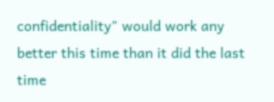confidentiality" would work any better this time than it did the last time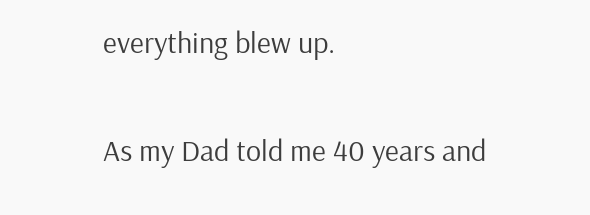everything blew up.

As my Dad told me 40 years and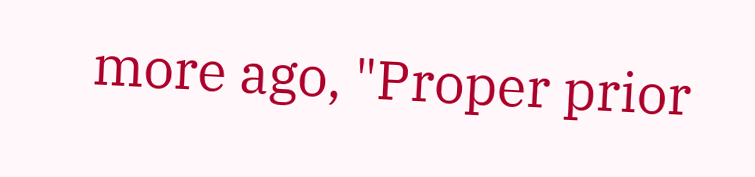more ago, "Proper prior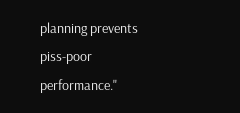planning prevents piss-poor performance."